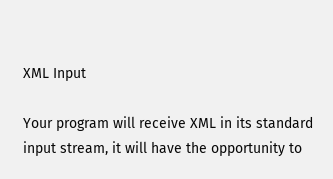XML Input

Your program will receive XML in its standard input stream, it will have the opportunity to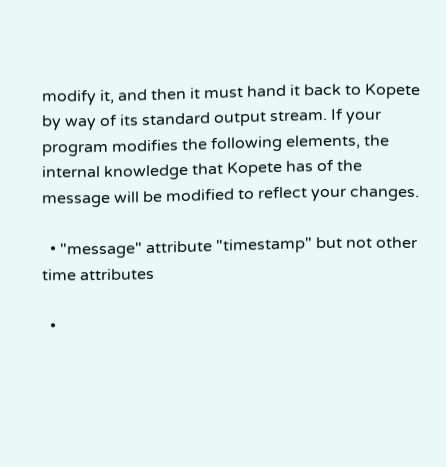modify it, and then it must hand it back to Kopete by way of its standard output stream. If your program modifies the following elements, the internal knowledge that Kopete has of the message will be modified to reflect your changes.

  • "message" attribute "timestamp" but not other time attributes

  •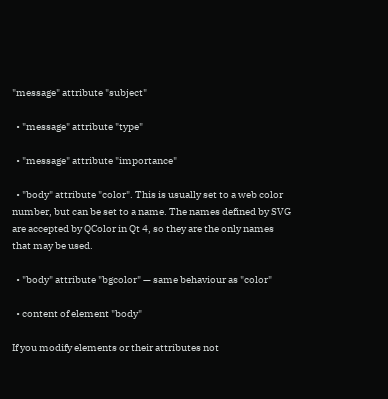"message" attribute "subject"

  • "message" attribute "type"

  • "message" attribute "importance"

  • "body" attribute "color". This is usually set to a web color number, but can be set to a name. The names defined by SVG are accepted by QColor in Qt 4, so they are the only names that may be used.

  • "body" attribute "bgcolor" — same behaviour as "color"

  • content of element "body"

If you modify elements or their attributes not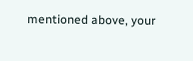mentioned above, your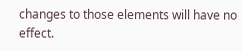changes to those elements will have no effect.